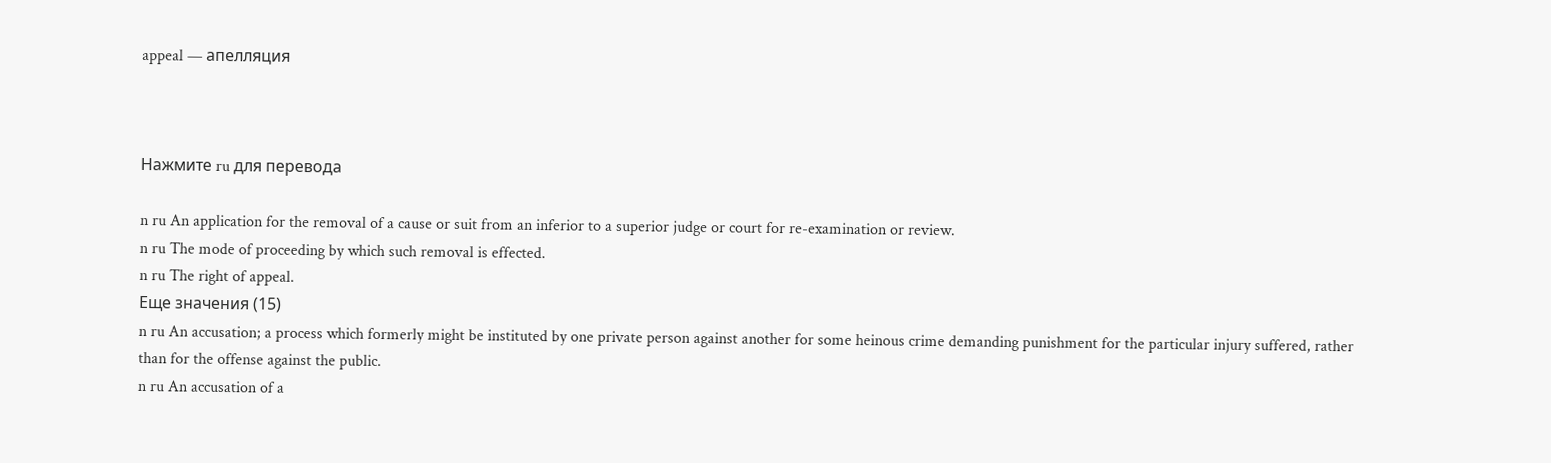appeal — апелляция



Нажмите ru для перевода

n ru An application for the removal of a cause or suit from an inferior to a superior judge or court for re-examination or review.
n ru The mode of proceeding by which such removal is effected.
n ru The right of appeal.
Еще значения (15)
n ru An accusation; a process which formerly might be instituted by one private person against another for some heinous crime demanding punishment for the particular injury suffered, rather than for the offense against the public.
n ru An accusation of a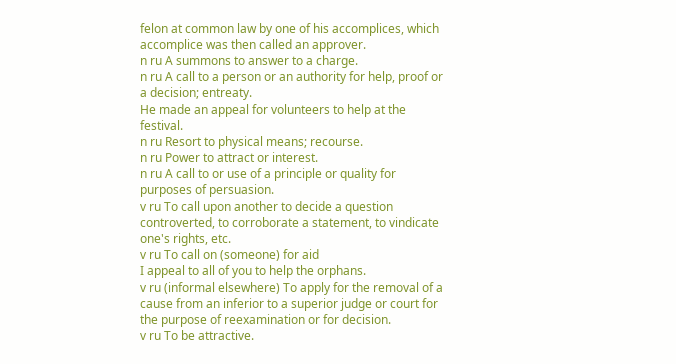felon at common law by one of his accomplices, which accomplice was then called an approver.
n ru A summons to answer to a charge.
n ru A call to a person or an authority for help, proof or a decision; entreaty.
He made an appeal for volunteers to help at the festival.
n ru Resort to physical means; recourse.
n ru Power to attract or interest.
n ru A call to or use of a principle or quality for purposes of persuasion.
v ru To call upon another to decide a question controverted, to corroborate a statement, to vindicate one's rights, etc.
v ru To call on (someone) for aid
I appeal to all of you to help the orphans.
v ru (informal elsewhere) To apply for the removal of a cause from an inferior to a superior judge or court for the purpose of reexamination or for decision.
v ru To be attractive.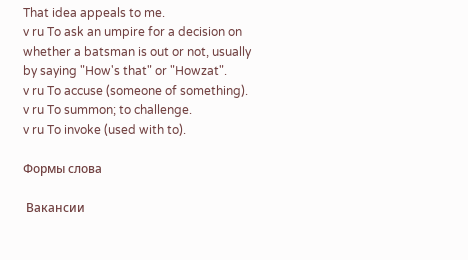That idea appeals to me.
v ru To ask an umpire for a decision on whether a batsman is out or not, usually by saying "How's that" or "Howzat".
v ru To accuse (someone of something).
v ru To summon; to challenge.
v ru To invoke (used with to).

Формы слова

 Вакансии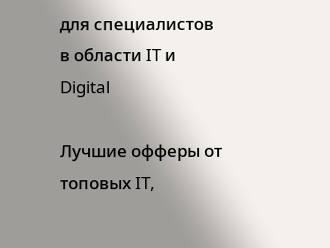для специалистов в области IT и Digital

Лучшие офферы от топовых IT,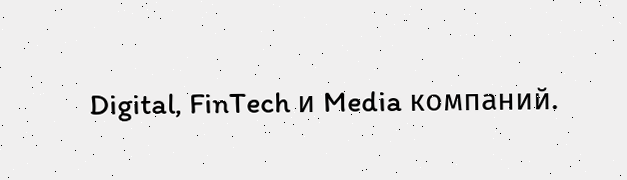Digital, FinTech и Media компаний.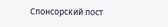Спонсорский пост